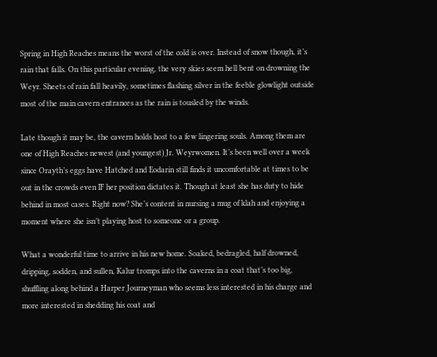Spring in High Reaches means the worst of the cold is over. Instead of snow though, it’s rain that falls. On this particular evening, the very skies seem hell bent on drowning the Weyr. Sheets of rain fall heavily, sometimes flashing silver in the feeble glowlight outside most of the main cavern entrances as the rain is tousled by the winds.

Late though it may be, the cavern holds host to a few lingering souls. Among them are one of High Reaches newest (and youngest) Jr. Weyrwomen. It’s been well over a week since Orayth’s eggs have Hatched and Eodarin still finds it uncomfortable at times to be out in the crowds even IF her position dictates it. Though at least she has duty to hide behind in most cases. Right now? She’s content in nursing a mug of klah and enjoying a moment where she isn’t playing host to someone or a group.

What a wonderful time to arrive in his new home. Soaked, bedragled, half drowned, dripping, sodden, and sullen, Kalur tromps into the caverns in a coat that’s too big, shuffling along behind a Harper Journeyman who seems less interested in his charge and more interested in shedding his coat and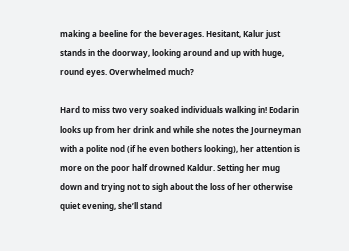making a beeline for the beverages. Hesitant, Kalur just stands in the doorway, looking around and up with huge, round eyes. Overwhelmed much?

Hard to miss two very soaked individuals walking in! Eodarin looks up from her drink and while she notes the Journeyman with a polite nod (if he even bothers looking), her attention is more on the poor half drowned Kaldur. Setting her mug down and trying not to sigh about the loss of her otherwise quiet evening, she’ll stand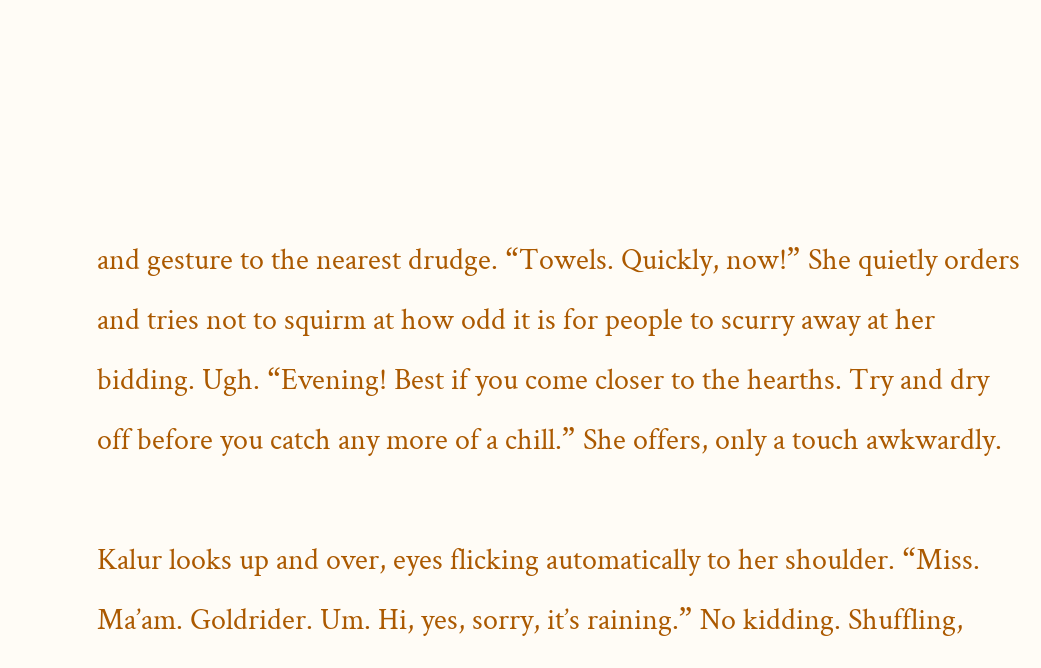and gesture to the nearest drudge. “Towels. Quickly, now!” She quietly orders and tries not to squirm at how odd it is for people to scurry away at her bidding. Ugh. “Evening! Best if you come closer to the hearths. Try and dry off before you catch any more of a chill.” She offers, only a touch awkwardly.

Kalur looks up and over, eyes flicking automatically to her shoulder. “Miss. Ma’am. Goldrider. Um. Hi, yes, sorry, it’s raining.” No kidding. Shuffling,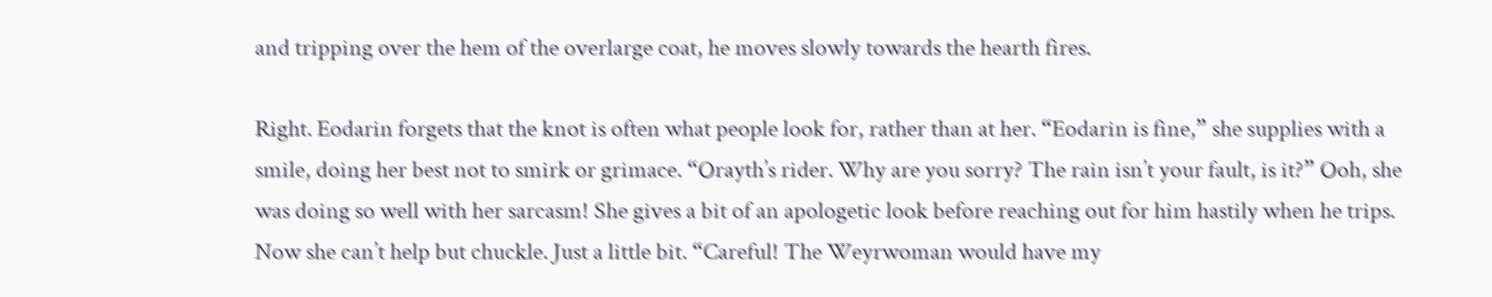and tripping over the hem of the overlarge coat, he moves slowly towards the hearth fires.

Right. Eodarin forgets that the knot is often what people look for, rather than at her. “Eodarin is fine,” she supplies with a smile, doing her best not to smirk or grimace. “Orayth’s rider. Why are you sorry? The rain isn’t your fault, is it?” Ooh, she was doing so well with her sarcasm! She gives a bit of an apologetic look before reaching out for him hastily when he trips. Now she can’t help but chuckle. Just a little bit. “Careful! The Weyrwoman would have my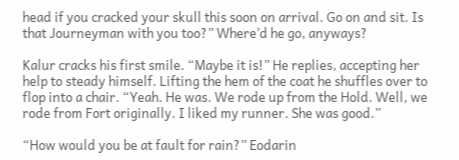head if you cracked your skull this soon on arrival. Go on and sit. Is that Journeyman with you too?” Where’d he go, anyways?

Kalur cracks his first smile. “Maybe it is!” He replies, accepting her help to steady himself. Lifting the hem of the coat he shuffles over to flop into a chair. “Yeah. He was. We rode up from the Hold. Well, we rode from Fort originally. I liked my runner. She was good.”

“How would you be at fault for rain?” Eodarin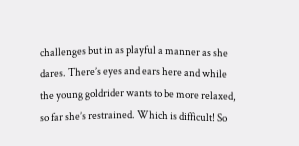challenges but in as playful a manner as she dares. There’s eyes and ears here and while the young goldrider wants to be more relaxed, so far she’s restrained. Which is difficult! So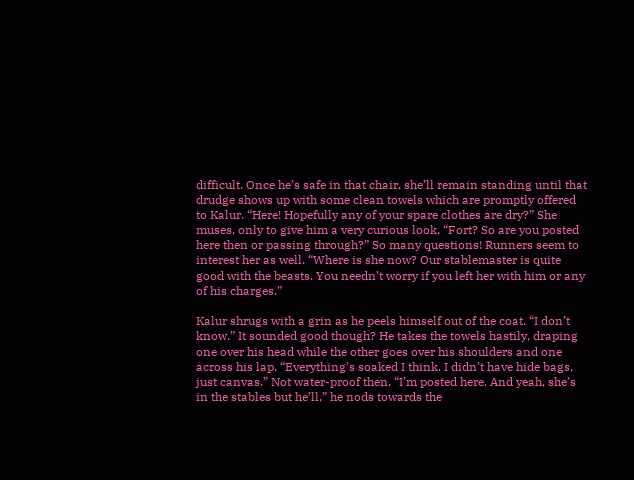difficult. Once he’s safe in that chair, she’ll remain standing until that drudge shows up with some clean towels which are promptly offered to Kalur. “Here! Hopefully any of your spare clothes are dry?” She muses, only to give him a very curious look. “Fort? So are you posted here then or passing through?” So many questions! Runners seem to interest her as well. “Where is she now? Our stablemaster is quite good with the beasts. You needn’t worry if you left her with him or any of his charges.”

Kalur shrugs with a grin as he peels himself out of the coat. “I don’t know.” It sounded good though? He takes the towels hastily, draping one over his head while the other goes over his shoulders and one across his lap. “Everything’s soaked I think. I didn’t have hide bags, just canvas.” Not water-proof then. “I’m posted here. And yeah, she’s in the stables but he’ll,” he nods towards the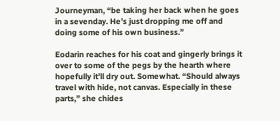Journeyman, “be taking her back when he goes in a sevenday. He’s just dropping me off and doing some of his own business.”

Eodarin reaches for his coat and gingerly brings it over to some of the pegs by the hearth where hopefully it’ll dry out. Somewhat. “Should always travel with hide, not canvas. Especially in these parts,” she chides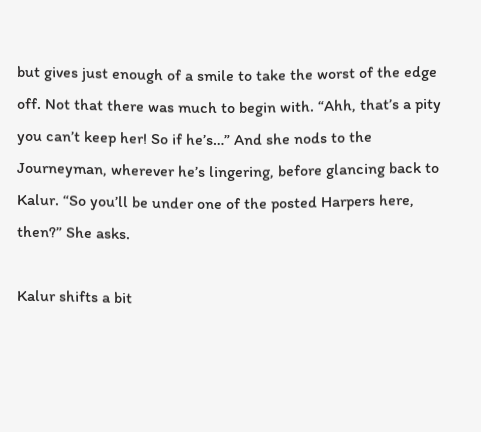but gives just enough of a smile to take the worst of the edge off. Not that there was much to begin with. “Ahh, that’s a pity you can’t keep her! So if he’s…” And she nods to the Journeyman, wherever he’s lingering, before glancing back to Kalur. “So you’ll be under one of the posted Harpers here, then?” She asks.

Kalur shifts a bit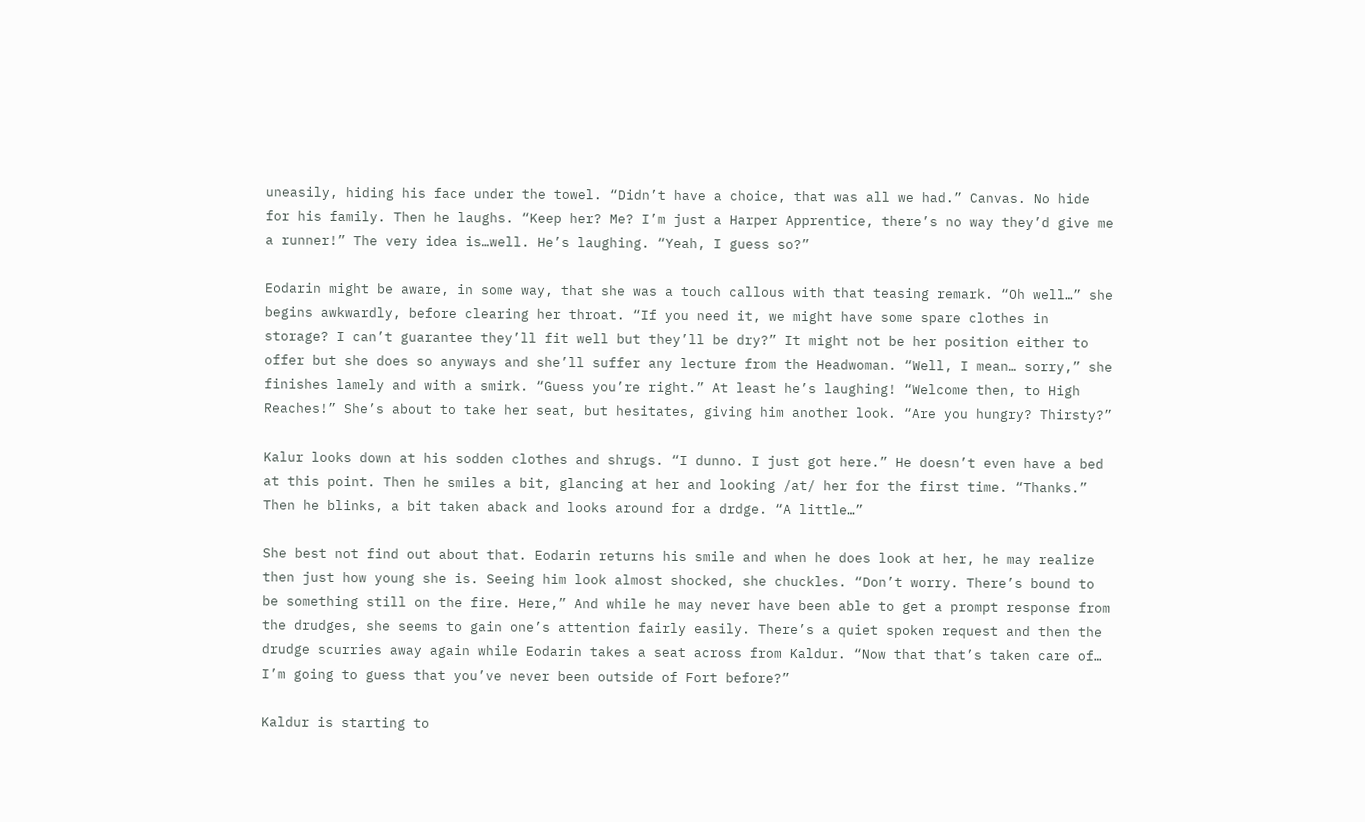uneasily, hiding his face under the towel. “Didn’t have a choice, that was all we had.” Canvas. No hide for his family. Then he laughs. “Keep her? Me? I’m just a Harper Apprentice, there’s no way they’d give me a runner!” The very idea is…well. He’s laughing. “Yeah, I guess so?”

Eodarin might be aware, in some way, that she was a touch callous with that teasing remark. “Oh well…” she begins awkwardly, before clearing her throat. “If you need it, we might have some spare clothes in storage? I can’t guarantee they’ll fit well but they’ll be dry?” It might not be her position either to offer but she does so anyways and she’ll suffer any lecture from the Headwoman. “Well, I mean… sorry,” she finishes lamely and with a smirk. “Guess you’re right.” At least he’s laughing! “Welcome then, to High Reaches!” She’s about to take her seat, but hesitates, giving him another look. “Are you hungry? Thirsty?”

Kalur looks down at his sodden clothes and shrugs. “I dunno. I just got here.” He doesn’t even have a bed at this point. Then he smiles a bit, glancing at her and looking /at/ her for the first time. “Thanks.” Then he blinks, a bit taken aback and looks around for a drdge. “A little…”

She best not find out about that. Eodarin returns his smile and when he does look at her, he may realize then just how young she is. Seeing him look almost shocked, she chuckles. “Don’t worry. There’s bound to be something still on the fire. Here,” And while he may never have been able to get a prompt response from the drudges, she seems to gain one’s attention fairly easily. There’s a quiet spoken request and then the drudge scurries away again while Eodarin takes a seat across from Kaldur. “Now that that’s taken care of… I’m going to guess that you’ve never been outside of Fort before?”

Kaldur is starting to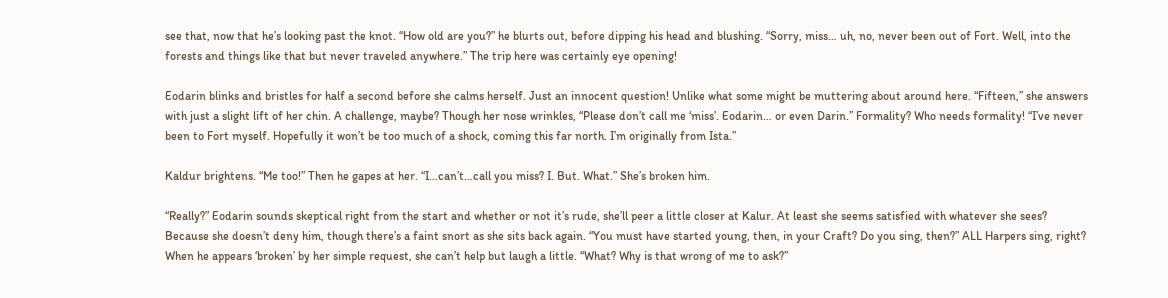see that, now that he’s looking past the knot. “How old are you?” he blurts out, before dipping his head and blushing. “Sorry, miss… uh, no, never been out of Fort. Well, into the forests and things like that but never traveled anywhere.” The trip here was certainly eye opening!

Eodarin blinks and bristles for half a second before she calms herself. Just an innocent question! Unlike what some might be muttering about around here. “Fifteen,” she answers with just a slight lift of her chin. A challenge, maybe? Though her nose wrinkles, “Please don’t call me ‘miss’. Eodarin… or even Darin.” Formality? Who needs formality! “I’ve never been to Fort myself. Hopefully it won’t be too much of a shock, coming this far north. I’m originally from Ista.”

Kaldur brightens. “Me too!” Then he gapes at her. “I…can’t…call you miss? I. But. What.” She’s broken him.

“Really?” Eodarin sounds skeptical right from the start and whether or not it’s rude, she’ll peer a little closer at Kalur. At least she seems satisfied with whatever she sees? Because she doesn’t deny him, though there’s a faint snort as she sits back again. “You must have started young, then, in your Craft? Do you sing, then?” ALL Harpers sing, right? When he appears ‘broken’ by her simple request, she can’t help but laugh a little. “What? Why is that wrong of me to ask?”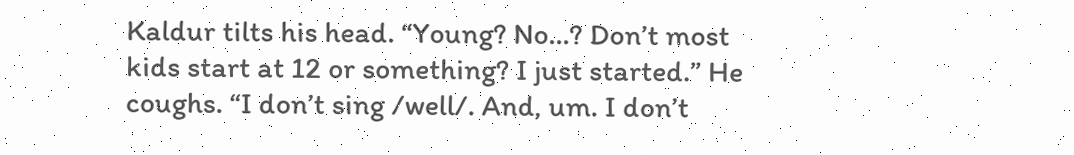Kaldur tilts his head. “Young? No…? Don’t most kids start at 12 or something? I just started.” He coughs. “I don’t sing /well/. And, um. I don’t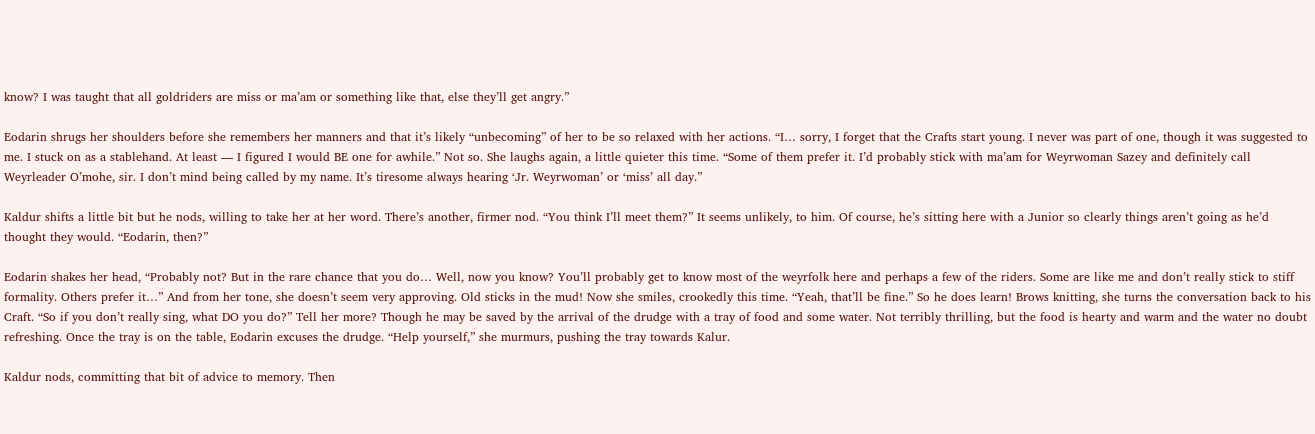know? I was taught that all goldriders are miss or ma’am or something like that, else they’ll get angry.”

Eodarin shrugs her shoulders before she remembers her manners and that it’s likely “unbecoming” of her to be so relaxed with her actions. “I… sorry, I forget that the Crafts start young. I never was part of one, though it was suggested to me. I stuck on as a stablehand. At least — I figured I would BE one for awhile.” Not so. She laughs again, a little quieter this time. “Some of them prefer it. I’d probably stick with ma’am for Weyrwoman Sazey and definitely call Weyrleader O’mohe, sir. I don’t mind being called by my name. It’s tiresome always hearing ‘Jr. Weyrwoman’ or ‘miss’ all day.”

Kaldur shifts a little bit but he nods, willing to take her at her word. There’s another, firmer nod. “You think I’ll meet them?” It seems unlikely, to him. Of course, he’s sitting here with a Junior so clearly things aren’t going as he’d thought they would. “Eodarin, then?”

Eodarin shakes her head, “Probably not? But in the rare chance that you do… Well, now you know? You’ll probably get to know most of the weyrfolk here and perhaps a few of the riders. Some are like me and don’t really stick to stiff formality. Others prefer it…” And from her tone, she doesn’t seem very approving. Old sticks in the mud! Now she smiles, crookedly this time. “Yeah, that’ll be fine.” So he does learn! Brows knitting, she turns the conversation back to his Craft. “So if you don’t really sing, what DO you do?” Tell her more? Though he may be saved by the arrival of the drudge with a tray of food and some water. Not terribly thrilling, but the food is hearty and warm and the water no doubt refreshing. Once the tray is on the table, Eodarin excuses the drudge. “Help yourself,” she murmurs, pushing the tray towards Kalur.

Kaldur nods, committing that bit of advice to memory. Then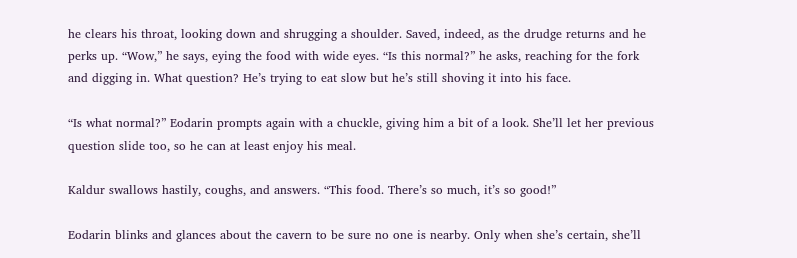he clears his throat, looking down and shrugging a shoulder. Saved, indeed, as the drudge returns and he perks up. “Wow,” he says, eying the food with wide eyes. “Is this normal?” he asks, reaching for the fork and digging in. What question? He’s trying to eat slow but he’s still shoving it into his face.

“Is what normal?” Eodarin prompts again with a chuckle, giving him a bit of a look. She’ll let her previous question slide too, so he can at least enjoy his meal.

Kaldur swallows hastily, coughs, and answers. “This food. There’s so much, it’s so good!”

Eodarin blinks and glances about the cavern to be sure no one is nearby. Only when she’s certain, she’ll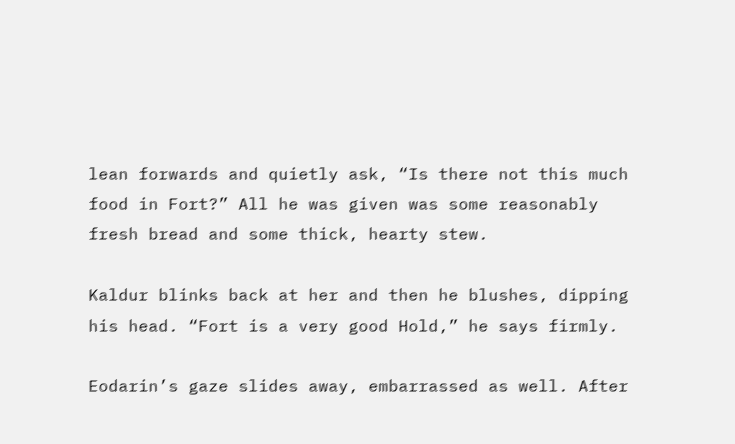lean forwards and quietly ask, “Is there not this much food in Fort?” All he was given was some reasonably fresh bread and some thick, hearty stew.

Kaldur blinks back at her and then he blushes, dipping his head. “Fort is a very good Hold,” he says firmly.

Eodarin’s gaze slides away, embarrassed as well. After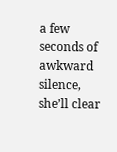a few seconds of awkward silence, she’ll clear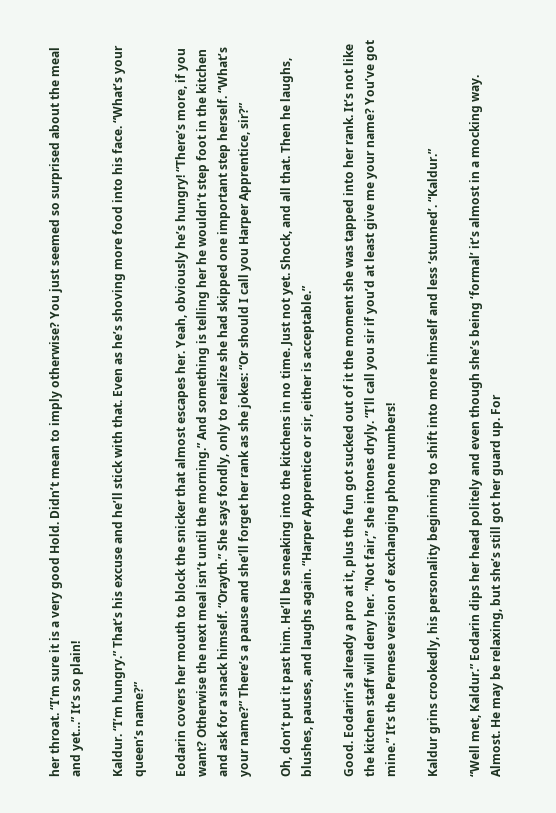her throat. “I’m sure it is a very good Hold. Didn’t mean to imply otherwise? You just seemed so surprised about the meal and yet…” It’s so plain!

Kaldur. “I’m hungry.” That’s his excuse and he’ll stick with that. Even as he’s shoving more food into his face. “What’s your queen’s name?”

Eodarin covers her mouth to block the snicker that almost escapes her. Yeah, obviously he’s hungry! “There’s more, if you want? Otherwise the next meal isn’t until the morning.” And something is telling her he wouldn’t step foot in the kitchen and ask for a snack himself. “Orayth.” She says fondly, only to realize she had skipped one important step herself. “What’s your name?” There’s a pause and she’ll forget her rank as she jokes: “Or should I call you Harper Apprentice, sir?”

Oh, don’t put it past him. He’ll be sneaking into the kitchens in no time. Just not yet. Shock, and all that. Then he laughs, blushes, pauses, and laughs again. “Harper Apprentice or sir, either is acceptable.”

Good. Eodarin’s already a pro at it, plus the fun got sucked out of it the moment she was tapped into her rank. It’s not like the kitchen staff will deny her. “Not fair,” she intones dryly. “I’ll call you sir if you’d at least give me your name? You’ve got mine.” It’s the Pernese version of exchanging phone numbers!

Kaldur grins crookedly, his personality beginning to shift into more himself and less ‘stunned’. “Kaldur.”

“Well met, Kaldur.” Eodarin dips her head politely and even though she’s being ‘formal’ it’s almost in a mocking way. Almost. He may be relaxing, but she’s still got her guard up. For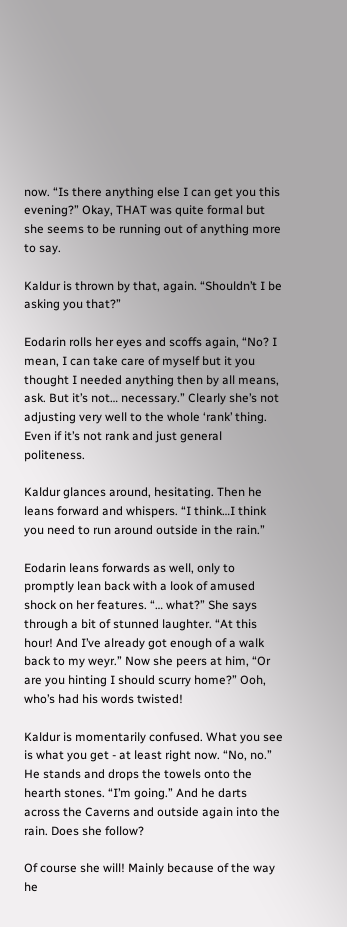now. “Is there anything else I can get you this evening?” Okay, THAT was quite formal but she seems to be running out of anything more to say.

Kaldur is thrown by that, again. “Shouldn’t I be asking you that?”

Eodarin rolls her eyes and scoffs again, “No? I mean, I can take care of myself but it you thought I needed anything then by all means, ask. But it’s not… necessary.” Clearly she’s not adjusting very well to the whole ‘rank’ thing. Even if it’s not rank and just general politeness.

Kaldur glances around, hesitating. Then he leans forward and whispers. “I think…I think you need to run around outside in the rain.”

Eodarin leans forwards as well, only to promptly lean back with a look of amused shock on her features. “… what?” She says through a bit of stunned laughter. “At this hour! And I’ve already got enough of a walk back to my weyr.” Now she peers at him, “Or are you hinting I should scurry home?” Ooh, who’s had his words twisted!

Kaldur is momentarily confused. What you see is what you get - at least right now. “No, no.” He stands and drops the towels onto the hearth stones. “I’m going.” And he darts across the Caverns and outside again into the rain. Does she follow?

Of course she will! Mainly because of the way he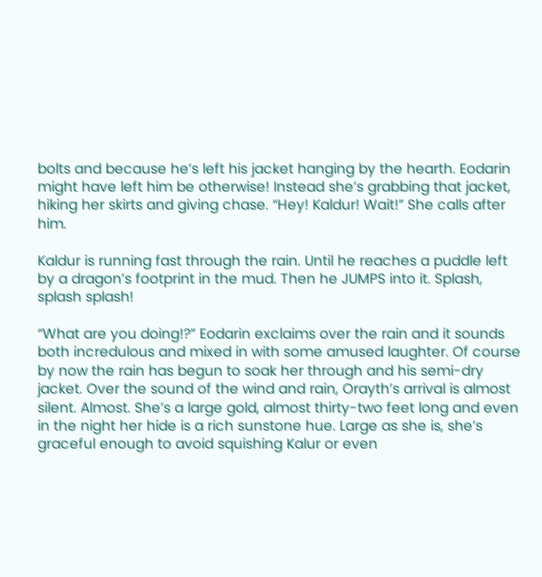bolts and because he’s left his jacket hanging by the hearth. Eodarin might have left him be otherwise! Instead she’s grabbing that jacket, hiking her skirts and giving chase. “Hey! Kaldur! Wait!” She calls after him.

Kaldur is running fast through the rain. Until he reaches a puddle left by a dragon’s footprint in the mud. Then he JUMPS into it. Splash, splash splash!

“What are you doing!?” Eodarin exclaims over the rain and it sounds both incredulous and mixed in with some amused laughter. Of course by now the rain has begun to soak her through and his semi-dry jacket. Over the sound of the wind and rain, Orayth’s arrival is almost silent. Almost. She’s a large gold, almost thirty-two feet long and even in the night her hide is a rich sunstone hue. Large as she is, she’s graceful enough to avoid squishing Kalur or even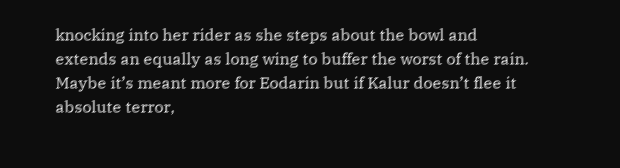knocking into her rider as she steps about the bowl and extends an equally as long wing to buffer the worst of the rain. Maybe it’s meant more for Eodarin but if Kalur doesn’t flee it absolute terror,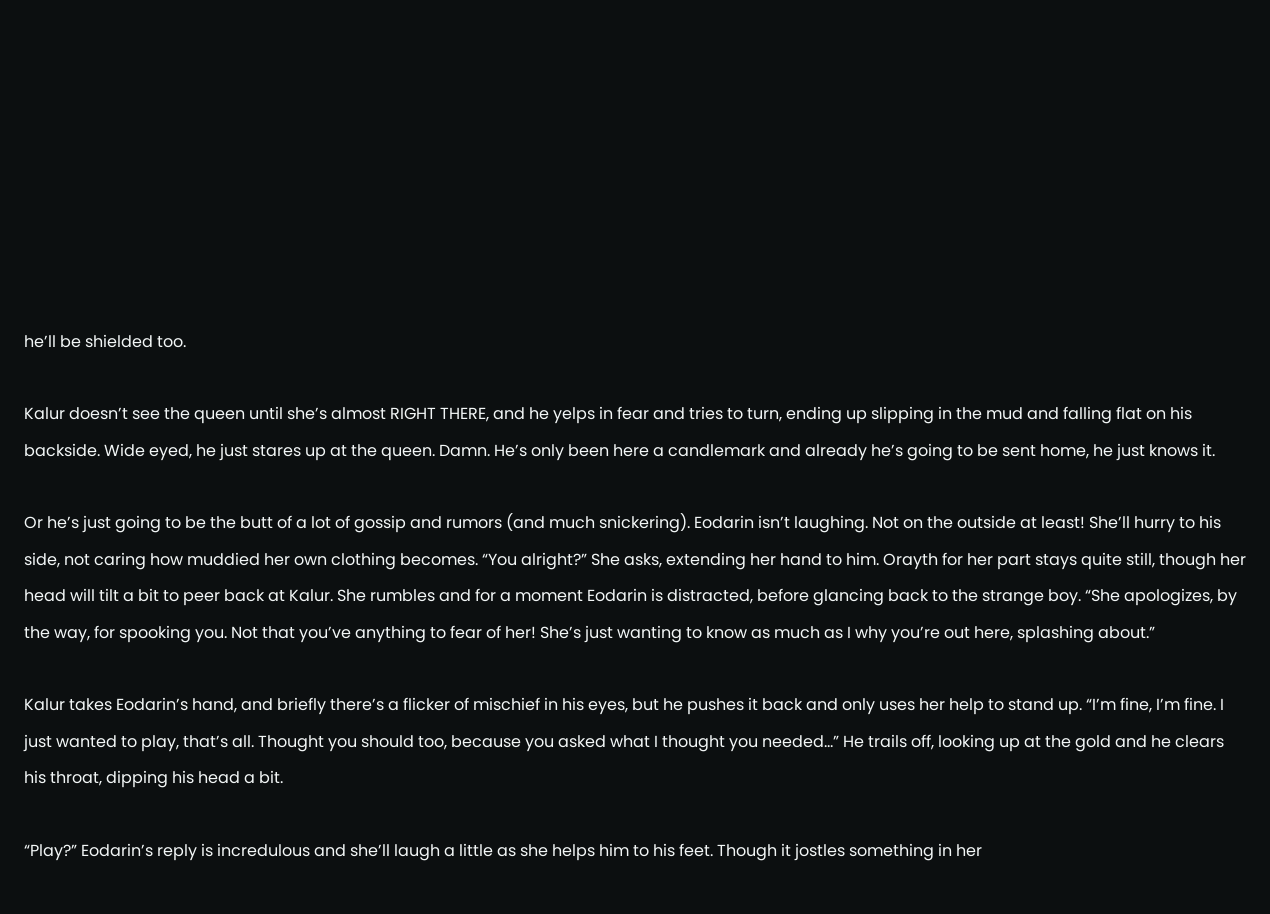he’ll be shielded too.

Kalur doesn’t see the queen until she’s almost RIGHT THERE, and he yelps in fear and tries to turn, ending up slipping in the mud and falling flat on his backside. Wide eyed, he just stares up at the queen. Damn. He’s only been here a candlemark and already he’s going to be sent home, he just knows it.

Or he’s just going to be the butt of a lot of gossip and rumors (and much snickering). Eodarin isn’t laughing. Not on the outside at least! She’ll hurry to his side, not caring how muddied her own clothing becomes. “You alright?” She asks, extending her hand to him. Orayth for her part stays quite still, though her head will tilt a bit to peer back at Kalur. She rumbles and for a moment Eodarin is distracted, before glancing back to the strange boy. “She apologizes, by the way, for spooking you. Not that you’ve anything to fear of her! She’s just wanting to know as much as I why you’re out here, splashing about.”

Kalur takes Eodarin’s hand, and briefly there’s a flicker of mischief in his eyes, but he pushes it back and only uses her help to stand up. “I’m fine, I’m fine. I just wanted to play, that’s all. Thought you should too, because you asked what I thought you needed…” He trails off, looking up at the gold and he clears his throat, dipping his head a bit.

“Play?” Eodarin’s reply is incredulous and she’ll laugh a little as she helps him to his feet. Though it jostles something in her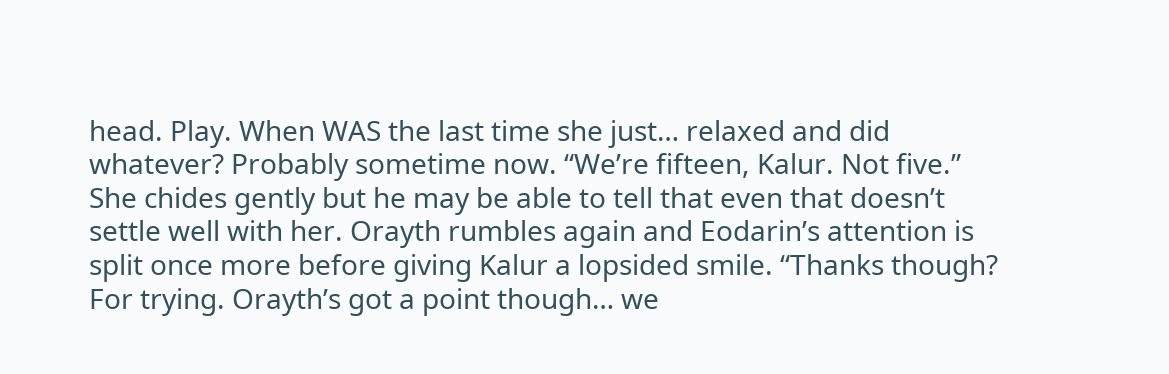head. Play. When WAS the last time she just… relaxed and did whatever? Probably sometime now. “We’re fifteen, Kalur. Not five.” She chides gently but he may be able to tell that even that doesn’t settle well with her. Orayth rumbles again and Eodarin’s attention is split once more before giving Kalur a lopsided smile. “Thanks though? For trying. Orayth’s got a point though… we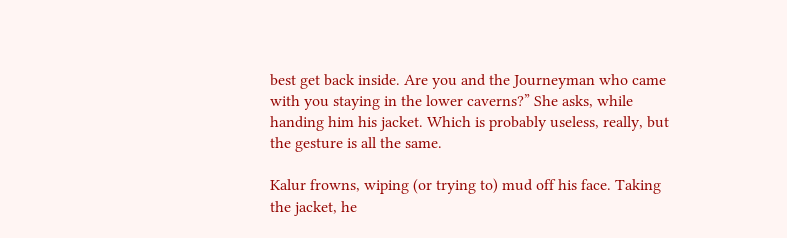best get back inside. Are you and the Journeyman who came with you staying in the lower caverns?” She asks, while handing him his jacket. Which is probably useless, really, but the gesture is all the same.

Kalur frowns, wiping (or trying to) mud off his face. Taking the jacket, he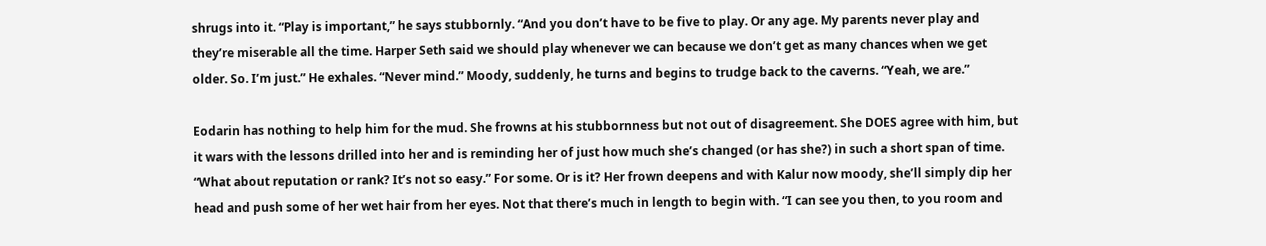shrugs into it. “Play is important,” he says stubbornly. “And you don’t have to be five to play. Or any age. My parents never play and they’re miserable all the time. Harper Seth said we should play whenever we can because we don’t get as many chances when we get older. So. I’m just.” He exhales. “Never mind.” Moody, suddenly, he turns and begins to trudge back to the caverns. “Yeah, we are.”

Eodarin has nothing to help him for the mud. She frowns at his stubbornness but not out of disagreement. She DOES agree with him, but it wars with the lessons drilled into her and is reminding her of just how much she’s changed (or has she?) in such a short span of time. “What about reputation or rank? It’s not so easy.” For some. Or is it? Her frown deepens and with Kalur now moody, she’ll simply dip her head and push some of her wet hair from her eyes. Not that there’s much in length to begin with. “I can see you then, to you room and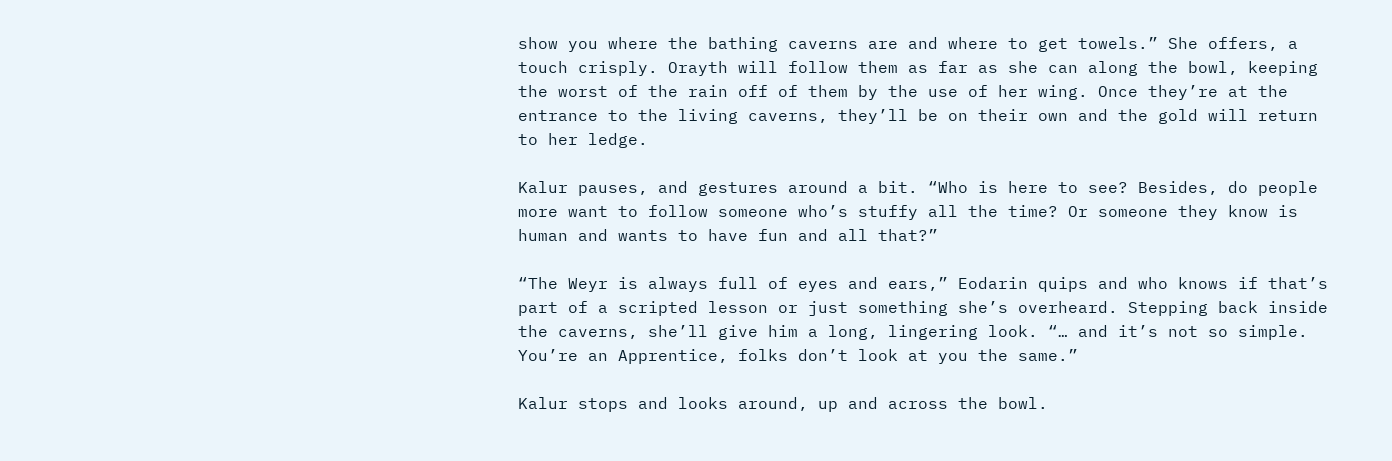show you where the bathing caverns are and where to get towels.” She offers, a touch crisply. Orayth will follow them as far as she can along the bowl, keeping the worst of the rain off of them by the use of her wing. Once they’re at the entrance to the living caverns, they’ll be on their own and the gold will return to her ledge.

Kalur pauses, and gestures around a bit. “Who is here to see? Besides, do people more want to follow someone who’s stuffy all the time? Or someone they know is human and wants to have fun and all that?”

“The Weyr is always full of eyes and ears,” Eodarin quips and who knows if that’s part of a scripted lesson or just something she’s overheard. Stepping back inside the caverns, she’ll give him a long, lingering look. “… and it’s not so simple. You’re an Apprentice, folks don’t look at you the same.”

Kalur stops and looks around, up and across the bowl.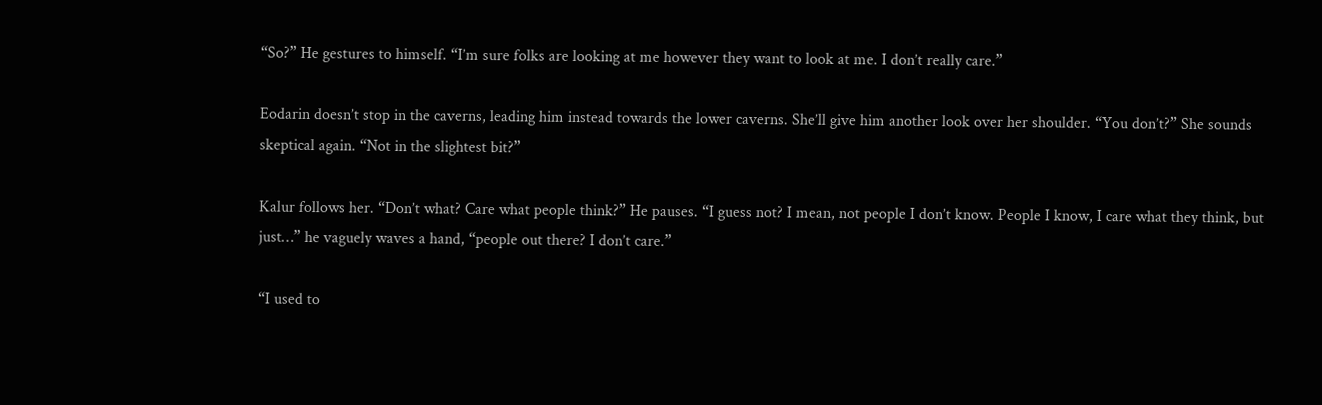“So?” He gestures to himself. “I’m sure folks are looking at me however they want to look at me. I don’t really care.”

Eodarin doesn’t stop in the caverns, leading him instead towards the lower caverns. She’ll give him another look over her shoulder. “You don’t?” She sounds skeptical again. “Not in the slightest bit?”

Kalur follows her. “Don’t what? Care what people think?” He pauses. “I guess not? I mean, not people I don’t know. People I know, I care what they think, but just…” he vaguely waves a hand, “people out there? I don’t care.”

“I used to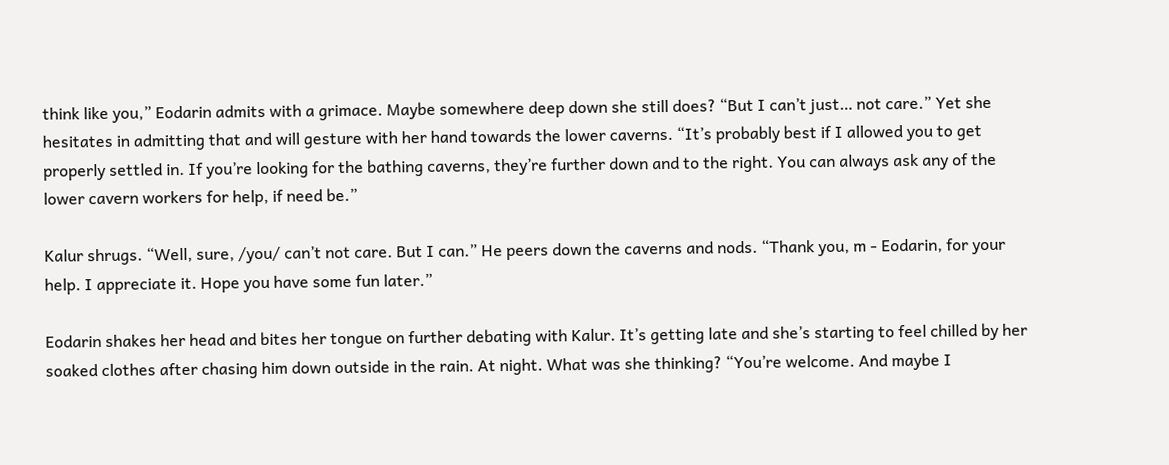think like you,” Eodarin admits with a grimace. Maybe somewhere deep down she still does? “But I can’t just… not care.” Yet she hesitates in admitting that and will gesture with her hand towards the lower caverns. “It’s probably best if I allowed you to get properly settled in. If you’re looking for the bathing caverns, they’re further down and to the right. You can always ask any of the lower cavern workers for help, if need be.”

Kalur shrugs. “Well, sure, /you/ can’t not care. But I can.” He peers down the caverns and nods. “Thank you, m - Eodarin, for your help. I appreciate it. Hope you have some fun later.”

Eodarin shakes her head and bites her tongue on further debating with Kalur. It’s getting late and she’s starting to feel chilled by her soaked clothes after chasing him down outside in the rain. At night. What was she thinking? “You’re welcome. And maybe I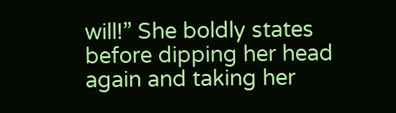will!” She boldly states before dipping her head again and taking her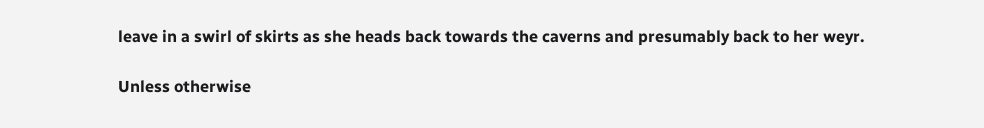leave in a swirl of skirts as she heads back towards the caverns and presumably back to her weyr.

Unless otherwise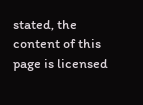stated, the content of this page is licensed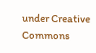under Creative Commons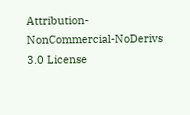Attribution-NonCommercial-NoDerivs 3.0 License